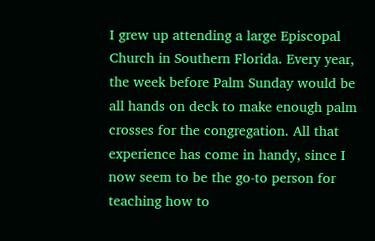I grew up attending a large Episcopal Church in Southern Florida. Every year, the week before Palm Sunday would be all hands on deck to make enough palm crosses for the congregation. All that experience has come in handy, since I now seem to be the go-to person for teaching how to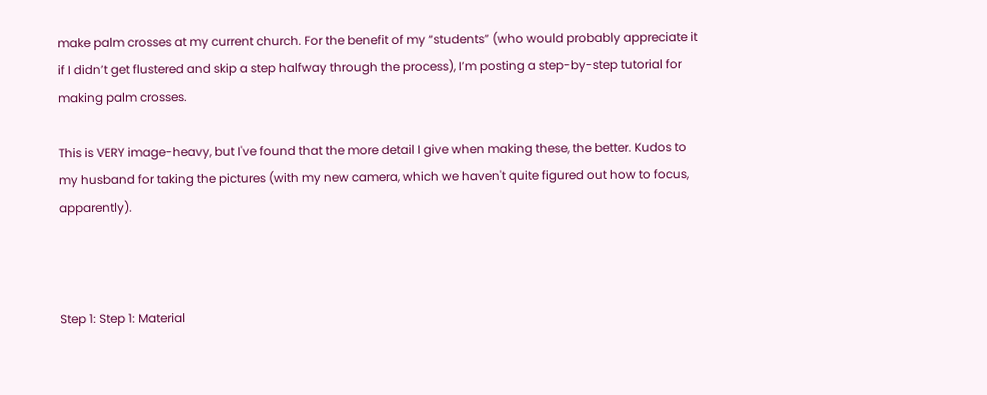make palm crosses at my current church. For the benefit of my “students” (who would probably appreciate it if I didn’t get flustered and skip a step halfway through the process), I’m posting a step-by-step tutorial for making palm crosses.

This is VERY image-heavy, but I've found that the more detail I give when making these, the better. Kudos to my husband for taking the pictures (with my new camera, which we haven't quite figured out how to focus, apparently).



Step 1: Step 1: Material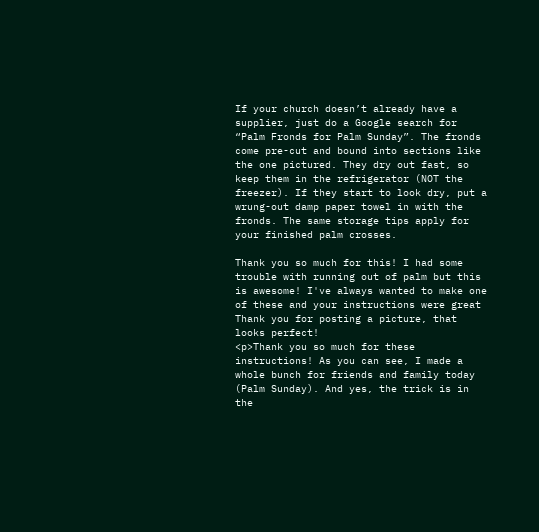If your church doesn’t already have a supplier, just do a Google search for “Palm Fronds for Palm Sunday”. The fronds come pre-cut and bound into sections like the one pictured. They dry out fast, so keep them in the refrigerator (NOT the freezer). If they start to look dry, put a wrung-out damp paper towel in with the fronds. The same storage tips apply for your finished palm crosses.

Thank you so much for this! I had some trouble with running out of palm but this is awesome! I've always wanted to make one of these and your instructions were great
Thank you for posting a picture, that looks perfect!
<p>Thank you so much for these instructions! As you can see, I made a whole bunch for friends and family today (Palm Sunday). And yes, the trick is in the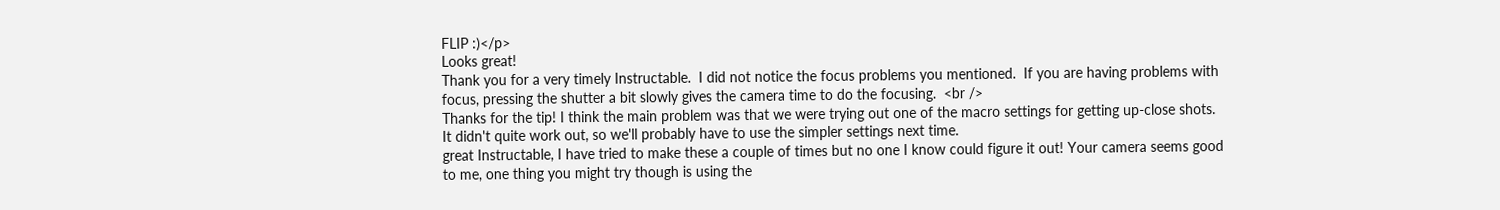FLIP :)</p>
Looks great!
Thank you for a very timely Instructable.  I did not notice the focus problems you mentioned.  If you are having problems with focus, pressing the shutter a bit slowly gives the camera time to do the focusing.  <br />
Thanks for the tip! I think the main problem was that we were trying out one of the macro settings for getting up-close shots. It didn't quite work out, so we'll probably have to use the simpler settings next time.
great Instructable, I have tried to make these a couple of times but no one I know could figure it out! Your camera seems good to me, one thing you might try though is using the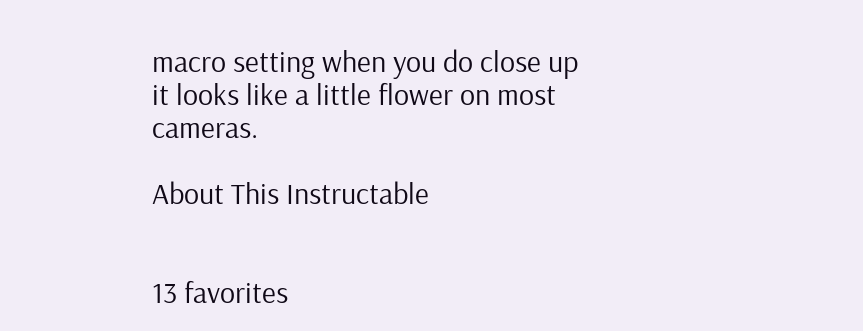macro setting when you do close up it looks like a little flower on most cameras.

About This Instructable


13 favorites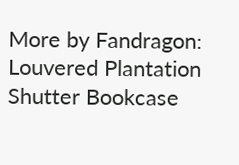More by Fandragon: Louvered Plantation Shutter Bookcase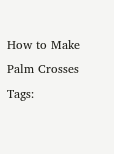How to Make Palm Crosses
Tags: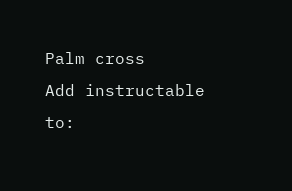Palm cross
Add instructable to: